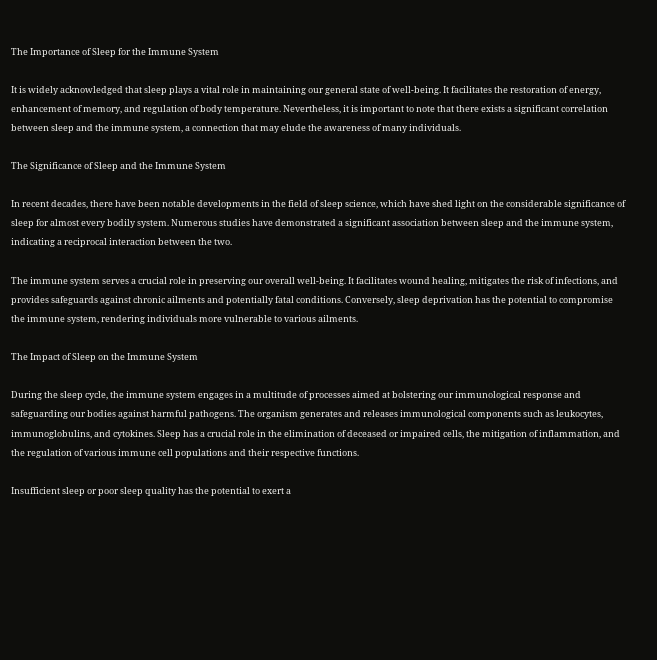The Importance of Sleep for the Immune System

It is widely acknowledged that sleep plays a vital role in maintaining our general state of well-being. It facilitates the restoration of energy, enhancement of memory, and regulation of body temperature. Nevertheless, it is important to note that there exists a significant correlation between sleep and the immune system, a connection that may elude the awareness of many individuals.

The Significance of Sleep and the Immune System

In recent decades, there have been notable developments in the field of sleep science, which have shed light on the considerable significance of sleep for almost every bodily system. Numerous studies have demonstrated a significant association between sleep and the immune system, indicating a reciprocal interaction between the two.

The immune system serves a crucial role in preserving our overall well-being. It facilitates wound healing, mitigates the risk of infections, and provides safeguards against chronic ailments and potentially fatal conditions. Conversely, sleep deprivation has the potential to compromise the immune system, rendering individuals more vulnerable to various ailments.

The Impact of Sleep on the Immune System

During the sleep cycle, the immune system engages in a multitude of processes aimed at bolstering our immunological response and safeguarding our bodies against harmful pathogens. The organism generates and releases immunological components such as leukocytes, immunoglobulins, and cytokines. Sleep has a crucial role in the elimination of deceased or impaired cells, the mitigation of inflammation, and the regulation of various immune cell populations and their respective functions.

Insufficient sleep or poor sleep quality has the potential to exert a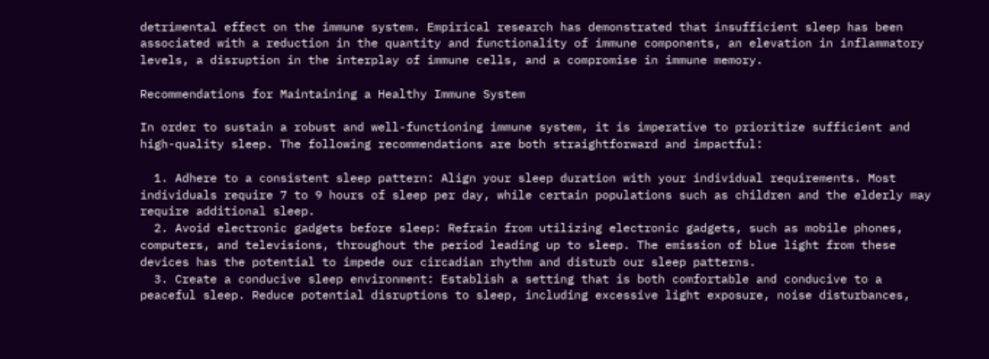detrimental effect on the immune system. Empirical research has demonstrated that insufficient sleep has been associated with a reduction in the quantity and functionality of immune components, an elevation in inflammatory levels, a disruption in the interplay of immune cells, and a compromise in immune memory.

Recommendations for Maintaining a Healthy Immune System

In order to sustain a robust and well-functioning immune system, it is imperative to prioritize sufficient and high-quality sleep. The following recommendations are both straightforward and impactful:

  1. Adhere to a consistent sleep pattern: Align your sleep duration with your individual requirements. Most individuals require 7 to 9 hours of sleep per day, while certain populations such as children and the elderly may require additional sleep.
  2. Avoid electronic gadgets before sleep: Refrain from utilizing electronic gadgets, such as mobile phones, computers, and televisions, throughout the period leading up to sleep. The emission of blue light from these devices has the potential to impede our circadian rhythm and disturb our sleep patterns.
  3. Create a conducive sleep environment: Establish a setting that is both comfortable and conducive to a peaceful sleep. Reduce potential disruptions to sleep, including excessive light exposure, noise disturbances,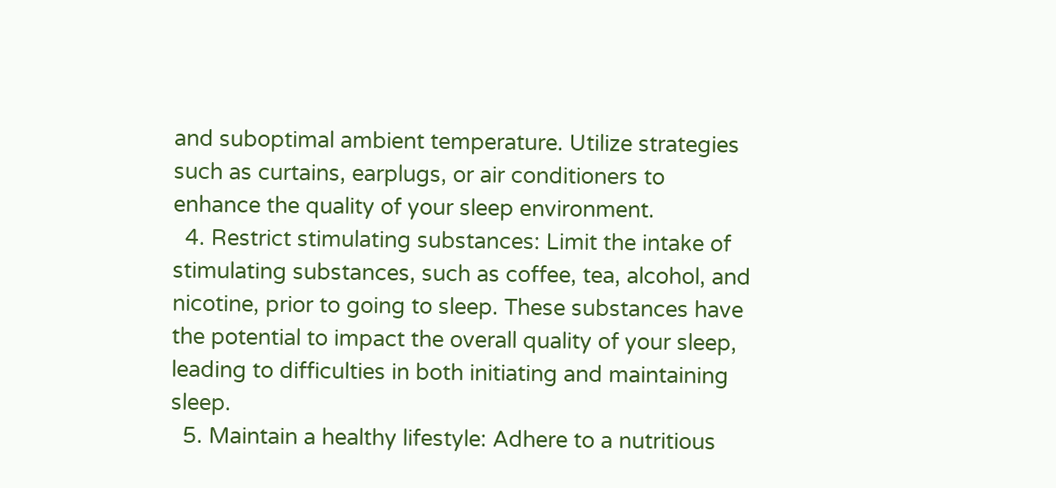and suboptimal ambient temperature. Utilize strategies such as curtains, earplugs, or air conditioners to enhance the quality of your sleep environment.
  4. Restrict stimulating substances: Limit the intake of stimulating substances, such as coffee, tea, alcohol, and nicotine, prior to going to sleep. These substances have the potential to impact the overall quality of your sleep, leading to difficulties in both initiating and maintaining sleep.
  5. Maintain a healthy lifestyle: Adhere to a nutritious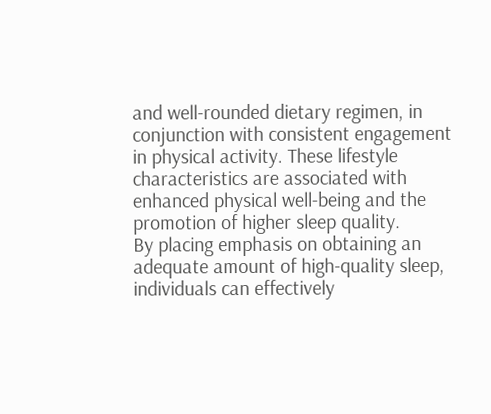and well-rounded dietary regimen, in conjunction with consistent engagement in physical activity. These lifestyle characteristics are associated with enhanced physical well-being and the promotion of higher sleep quality.
By placing emphasis on obtaining an adequate amount of high-quality sleep, individuals can effectively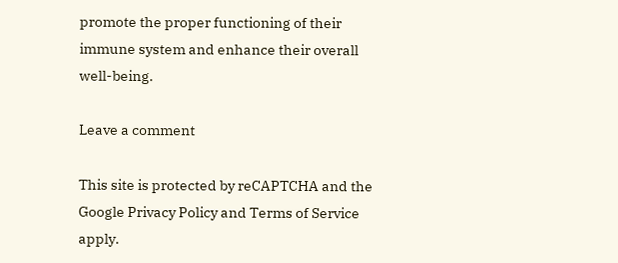promote the proper functioning of their immune system and enhance their overall well-being.

Leave a comment

This site is protected by reCAPTCHA and the Google Privacy Policy and Terms of Service apply.